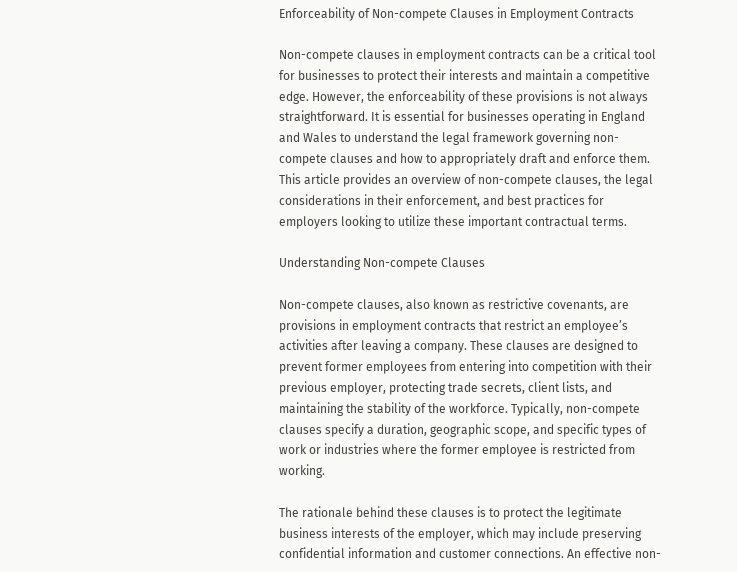Enforceability of Non-compete Clauses in Employment Contracts

Non-compete clauses in employment contracts can be a critical tool for businesses to protect their interests and maintain a competitive edge. However, the enforceability of these provisions is not always straightforward. It is essential for businesses operating in England and Wales to understand the legal framework governing non-compete clauses and how to appropriately draft and enforce them. This article provides an overview of non-compete clauses, the legal considerations in their enforcement, and best practices for employers looking to utilize these important contractual terms.

Understanding Non-compete Clauses

Non-compete clauses, also known as restrictive covenants, are provisions in employment contracts that restrict an employee’s activities after leaving a company. These clauses are designed to prevent former employees from entering into competition with their previous employer, protecting trade secrets, client lists, and maintaining the stability of the workforce. Typically, non-compete clauses specify a duration, geographic scope, and specific types of work or industries where the former employee is restricted from working.

The rationale behind these clauses is to protect the legitimate business interests of the employer, which may include preserving confidential information and customer connections. An effective non-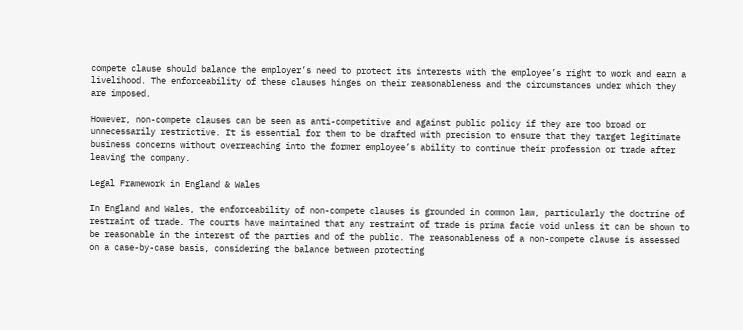compete clause should balance the employer’s need to protect its interests with the employee’s right to work and earn a livelihood. The enforceability of these clauses hinges on their reasonableness and the circumstances under which they are imposed.

However, non-compete clauses can be seen as anti-competitive and against public policy if they are too broad or unnecessarily restrictive. It is essential for them to be drafted with precision to ensure that they target legitimate business concerns without overreaching into the former employee’s ability to continue their profession or trade after leaving the company.

Legal Framework in England & Wales

In England and Wales, the enforceability of non-compete clauses is grounded in common law, particularly the doctrine of restraint of trade. The courts have maintained that any restraint of trade is prima facie void unless it can be shown to be reasonable in the interest of the parties and of the public. The reasonableness of a non-compete clause is assessed on a case-by-case basis, considering the balance between protecting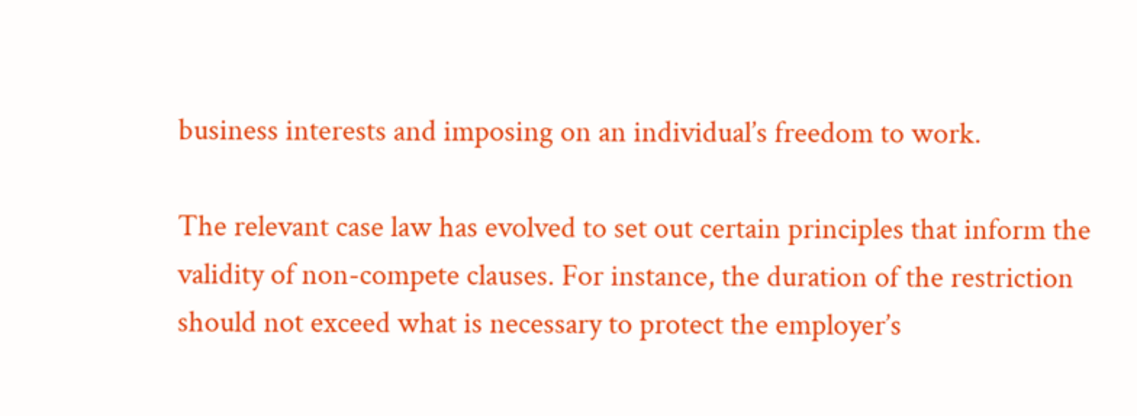business interests and imposing on an individual’s freedom to work.

The relevant case law has evolved to set out certain principles that inform the validity of non-compete clauses. For instance, the duration of the restriction should not exceed what is necessary to protect the employer’s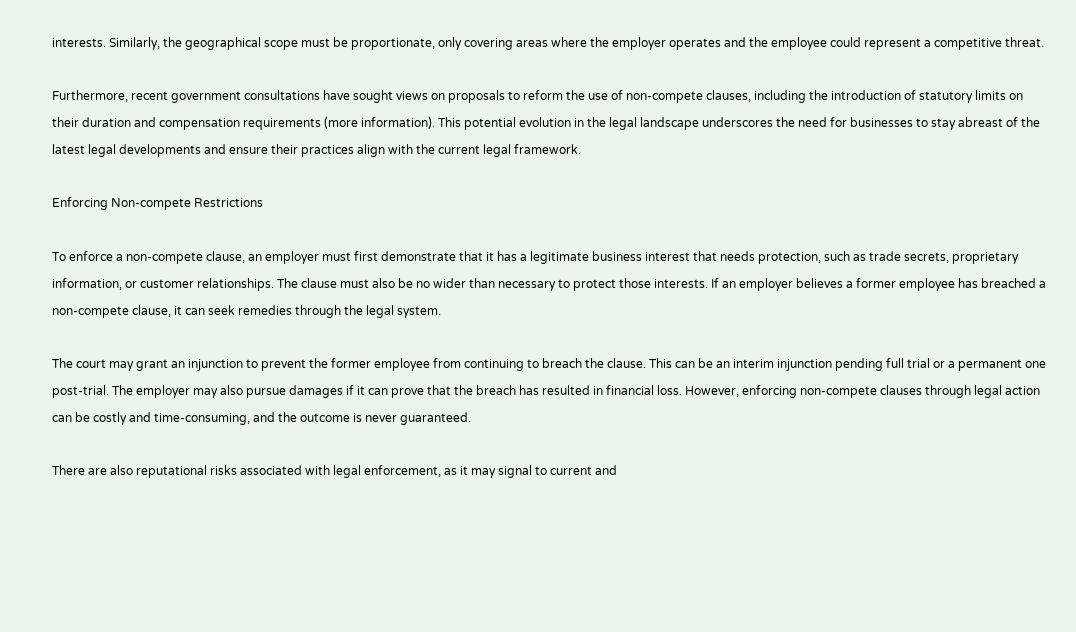interests. Similarly, the geographical scope must be proportionate, only covering areas where the employer operates and the employee could represent a competitive threat.

Furthermore, recent government consultations have sought views on proposals to reform the use of non-compete clauses, including the introduction of statutory limits on their duration and compensation requirements (more information). This potential evolution in the legal landscape underscores the need for businesses to stay abreast of the latest legal developments and ensure their practices align with the current legal framework.

Enforcing Non-compete Restrictions

To enforce a non-compete clause, an employer must first demonstrate that it has a legitimate business interest that needs protection, such as trade secrets, proprietary information, or customer relationships. The clause must also be no wider than necessary to protect those interests. If an employer believes a former employee has breached a non-compete clause, it can seek remedies through the legal system.

The court may grant an injunction to prevent the former employee from continuing to breach the clause. This can be an interim injunction pending full trial or a permanent one post-trial. The employer may also pursue damages if it can prove that the breach has resulted in financial loss. However, enforcing non-compete clauses through legal action can be costly and time-consuming, and the outcome is never guaranteed.

There are also reputational risks associated with legal enforcement, as it may signal to current and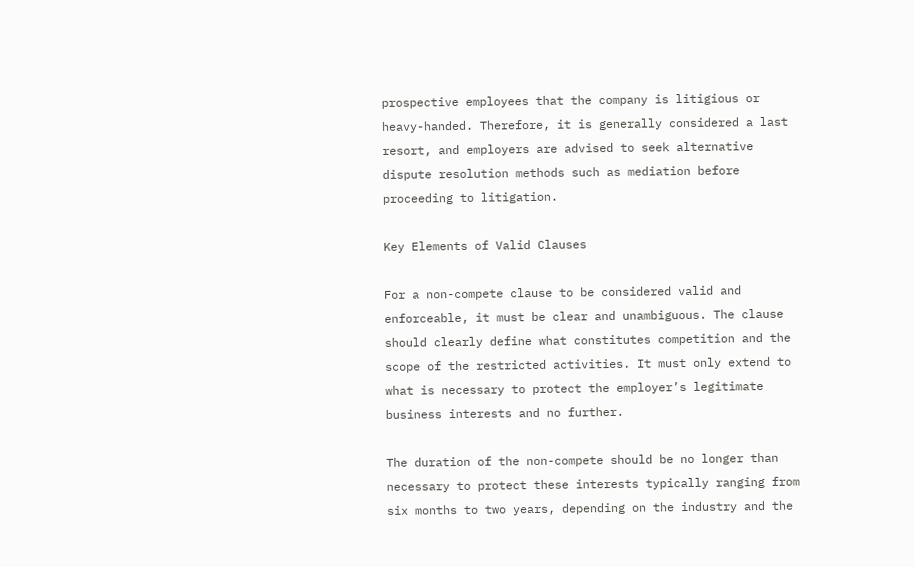prospective employees that the company is litigious or heavy-handed. Therefore, it is generally considered a last resort, and employers are advised to seek alternative dispute resolution methods such as mediation before proceeding to litigation.

Key Elements of Valid Clauses

For a non-compete clause to be considered valid and enforceable, it must be clear and unambiguous. The clause should clearly define what constitutes competition and the scope of the restricted activities. It must only extend to what is necessary to protect the employer’s legitimate business interests and no further.

The duration of the non-compete should be no longer than necessary to protect these interests typically ranging from six months to two years, depending on the industry and the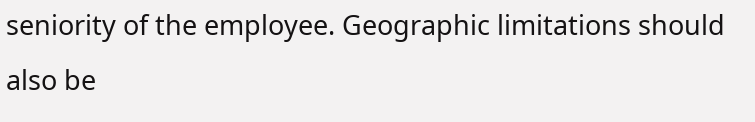seniority of the employee. Geographic limitations should also be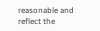reasonable and reflect the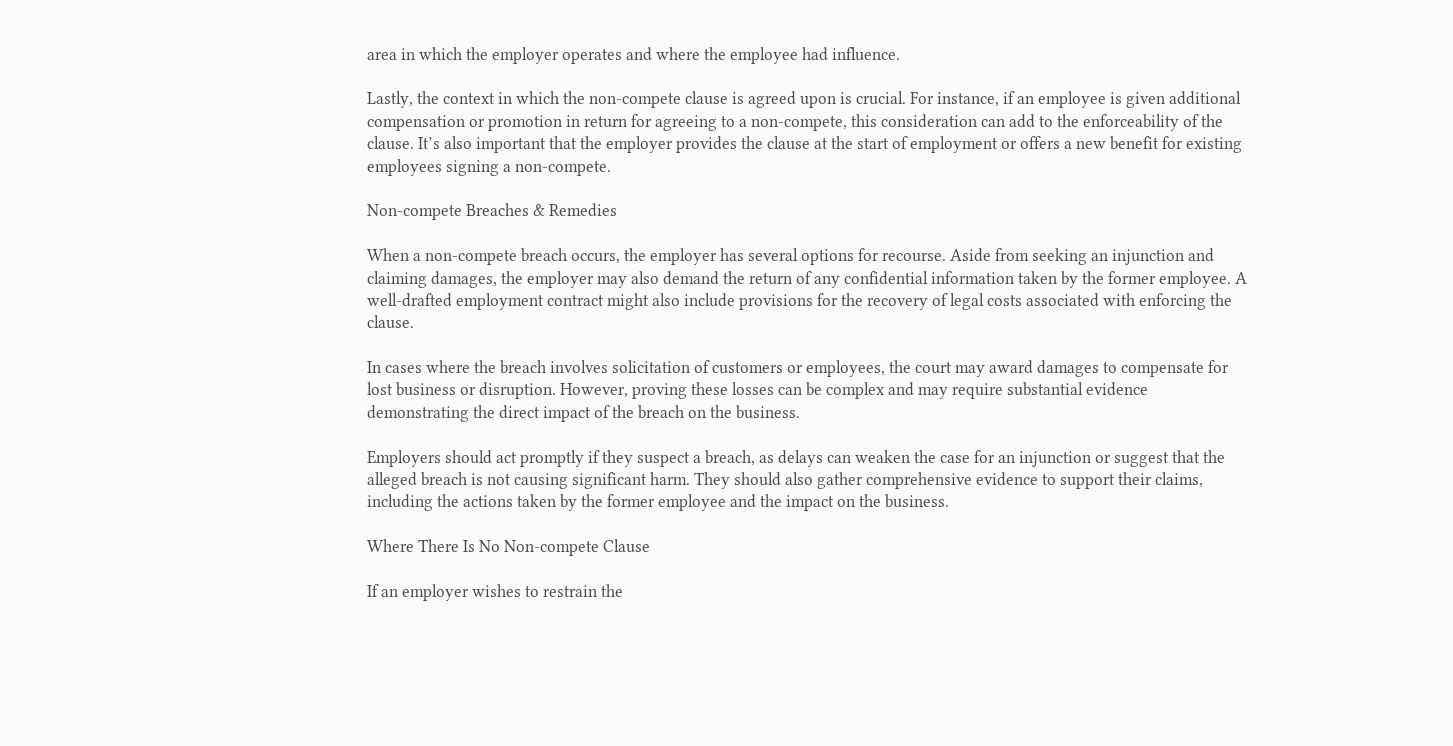area in which the employer operates and where the employee had influence.

Lastly, the context in which the non-compete clause is agreed upon is crucial. For instance, if an employee is given additional compensation or promotion in return for agreeing to a non-compete, this consideration can add to the enforceability of the clause. It’s also important that the employer provides the clause at the start of employment or offers a new benefit for existing employees signing a non-compete.

Non-compete Breaches & Remedies

When a non-compete breach occurs, the employer has several options for recourse. Aside from seeking an injunction and claiming damages, the employer may also demand the return of any confidential information taken by the former employee. A well-drafted employment contract might also include provisions for the recovery of legal costs associated with enforcing the clause.

In cases where the breach involves solicitation of customers or employees, the court may award damages to compensate for lost business or disruption. However, proving these losses can be complex and may require substantial evidence demonstrating the direct impact of the breach on the business.

Employers should act promptly if they suspect a breach, as delays can weaken the case for an injunction or suggest that the alleged breach is not causing significant harm. They should also gather comprehensive evidence to support their claims, including the actions taken by the former employee and the impact on the business.

Where There Is No Non-compete Clause

If an employer wishes to restrain the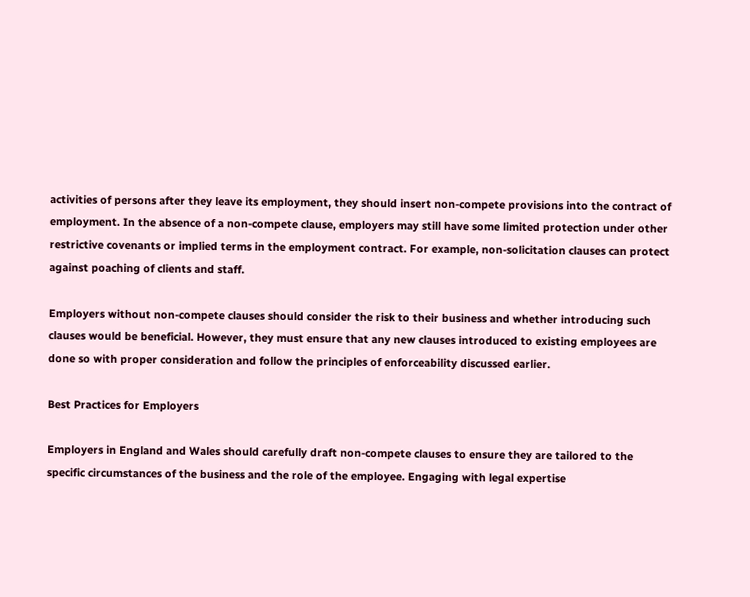activities of persons after they leave its employment, they should insert non-compete provisions into the contract of employment. In the absence of a non-compete clause, employers may still have some limited protection under other restrictive covenants or implied terms in the employment contract. For example, non-solicitation clauses can protect against poaching of clients and staff.

Employers without non-compete clauses should consider the risk to their business and whether introducing such clauses would be beneficial. However, they must ensure that any new clauses introduced to existing employees are done so with proper consideration and follow the principles of enforceability discussed earlier.

Best Practices for Employers

Employers in England and Wales should carefully draft non-compete clauses to ensure they are tailored to the specific circumstances of the business and the role of the employee. Engaging with legal expertise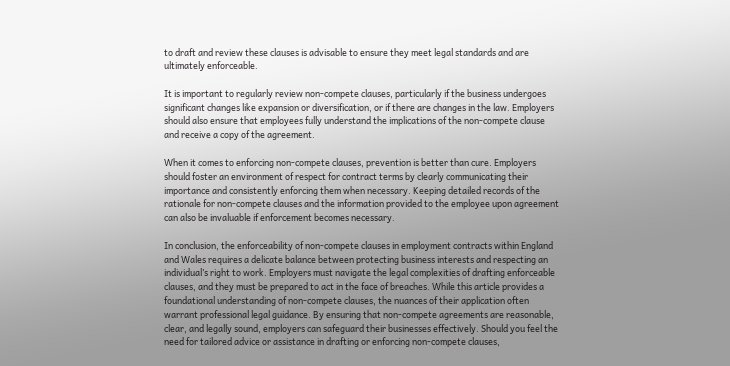to draft and review these clauses is advisable to ensure they meet legal standards and are ultimately enforceable.

It is important to regularly review non-compete clauses, particularly if the business undergoes significant changes like expansion or diversification, or if there are changes in the law. Employers should also ensure that employees fully understand the implications of the non-compete clause and receive a copy of the agreement.

When it comes to enforcing non-compete clauses, prevention is better than cure. Employers should foster an environment of respect for contract terms by clearly communicating their importance and consistently enforcing them when necessary. Keeping detailed records of the rationale for non-compete clauses and the information provided to the employee upon agreement can also be invaluable if enforcement becomes necessary.

In conclusion, the enforceability of non-compete clauses in employment contracts within England and Wales requires a delicate balance between protecting business interests and respecting an individual’s right to work. Employers must navigate the legal complexities of drafting enforceable clauses, and they must be prepared to act in the face of breaches. While this article provides a foundational understanding of non-compete clauses, the nuances of their application often warrant professional legal guidance. By ensuring that non-compete agreements are reasonable, clear, and legally sound, employers can safeguard their businesses effectively. Should you feel the need for tailored advice or assistance in drafting or enforcing non-compete clauses,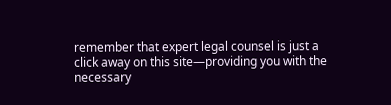remember that expert legal counsel is just a click away on this site—providing you with the necessary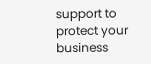support to protect your business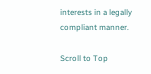interests in a legally compliant manner.

Scroll to Top